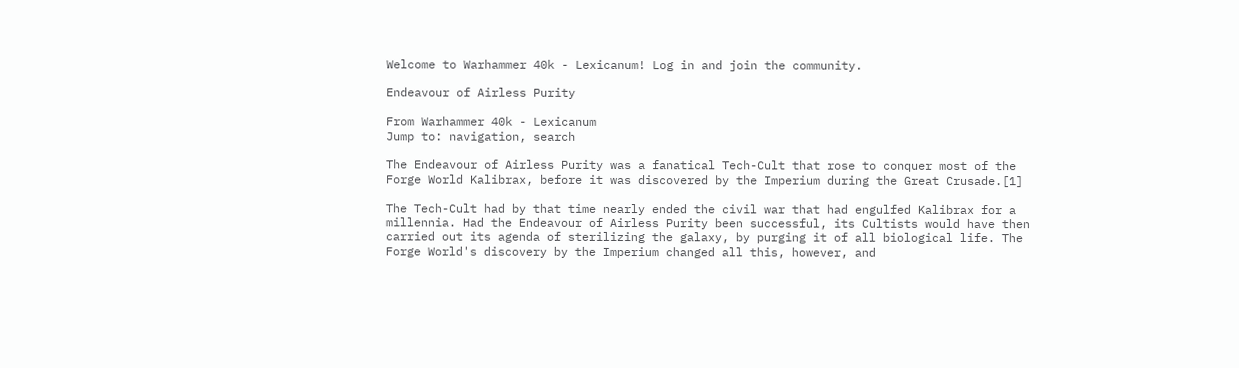Welcome to Warhammer 40k - Lexicanum! Log in and join the community.

Endeavour of Airless Purity

From Warhammer 40k - Lexicanum
Jump to: navigation, search

The Endeavour of Airless Purity was a fanatical Tech-Cult that rose to conquer most of the Forge World Kalibrax, before it was discovered by the Imperium during the Great Crusade.[1]

The Tech-Cult had by that time nearly ended the civil war that had engulfed Kalibrax for a millennia. Had the Endeavour of Airless Purity been successful, its Cultists would have then carried out its agenda of sterilizing the galaxy, by purging it of all biological life. The Forge World's discovery by the Imperium changed all this, however, and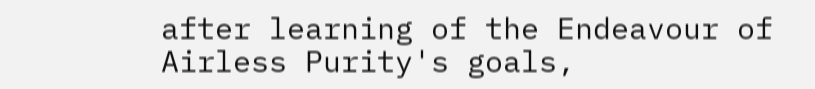after learning of the Endeavour of Airless Purity's goals,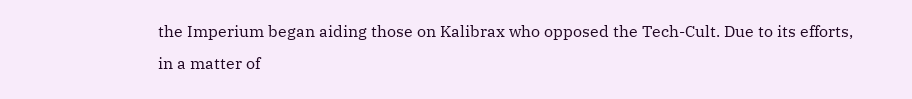the Imperium began aiding those on Kalibrax who opposed the Tech-Cult. Due to its efforts, in a matter of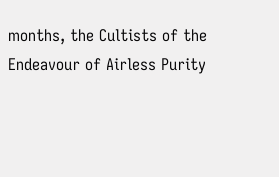months, the Cultists of the Endeavour of Airless Purity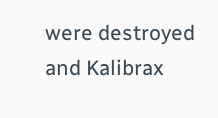were destroyed and Kalibrax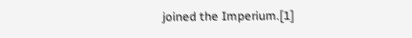joined the Imperium.[1]